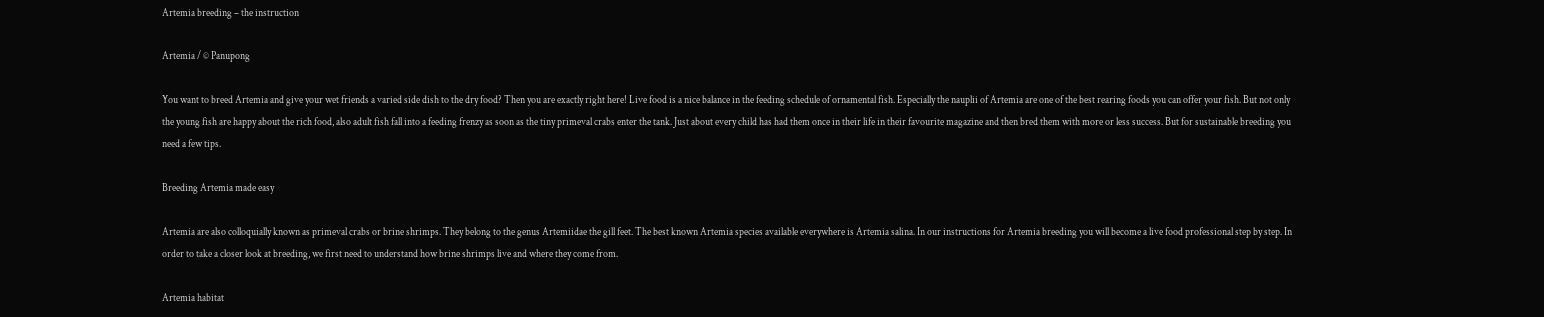Artemia breeding – the instruction

Artemia / © Panupong

You want to breed Artemia and give your wet friends a varied side dish to the dry food? Then you are exactly right here! Live food is a nice balance in the feeding schedule of ornamental fish. Especially the nauplii of Artemia are one of the best rearing foods you can offer your fish. But not only the young fish are happy about the rich food, also adult fish fall into a feeding frenzy as soon as the tiny primeval crabs enter the tank. Just about every child has had them once in their life in their favourite magazine and then bred them with more or less success. But for sustainable breeding you need a few tips.

Breeding Artemia made easy

Artemia are also colloquially known as primeval crabs or brine shrimps. They belong to the genus Artemiidae the gill feet. The best known Artemia species available everywhere is Artemia salina. In our instructions for Artemia breeding you will become a live food professional step by step. In order to take a closer look at breeding, we first need to understand how brine shrimps live and where they come from.

Artemia habitat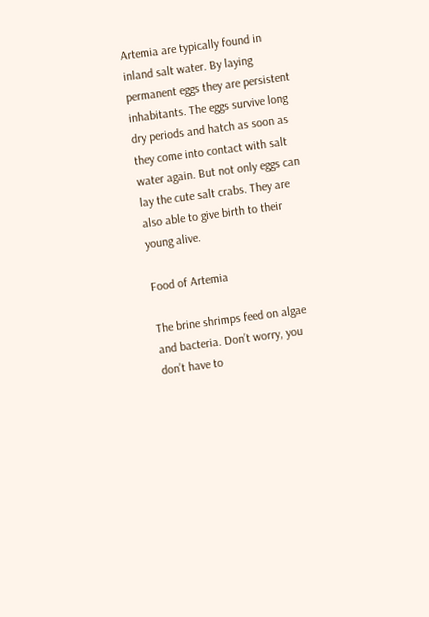Artemia are typically found in inland salt water. By laying permanent eggs they are persistent inhabitants. The eggs survive long dry periods and hatch as soon as they come into contact with salt water again. But not only eggs can lay the cute salt crabs. They are also able to give birth to their young alive.

Food of Artemia

The brine shrimps feed on algae and bacteria. Don’t worry, you don’t have to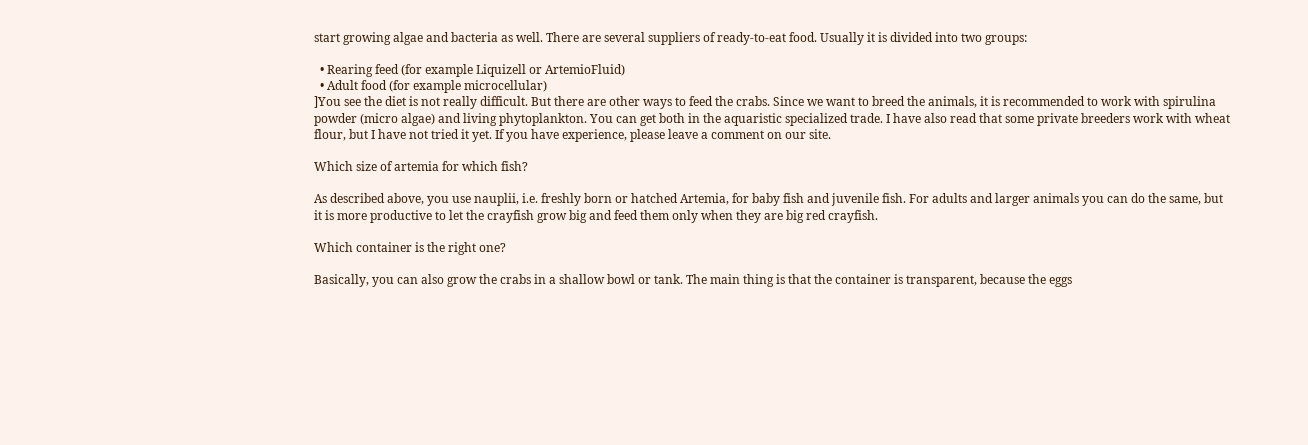start growing algae and bacteria as well. There are several suppliers of ready-to-eat food. Usually it is divided into two groups:

  • Rearing feed (for example Liquizell or ArtemioFluid)
  • Adult food (for example microcellular)
]You see the diet is not really difficult. But there are other ways to feed the crabs. Since we want to breed the animals, it is recommended to work with spirulina powder (micro algae) and living phytoplankton. You can get both in the aquaristic specialized trade. I have also read that some private breeders work with wheat flour, but I have not tried it yet. If you have experience, please leave a comment on our site.

Which size of artemia for which fish?

As described above, you use nauplii, i.e. freshly born or hatched Artemia, for baby fish and juvenile fish. For adults and larger animals you can do the same, but it is more productive to let the crayfish grow big and feed them only when they are big red crayfish.

Which container is the right one?

Basically, you can also grow the crabs in a shallow bowl or tank. The main thing is that the container is transparent, because the eggs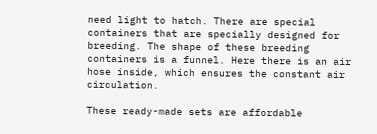need light to hatch. There are special containers that are specially designed for breeding. The shape of these breeding containers is a funnel. Here there is an air hose inside, which ensures the constant air circulation.

These ready-made sets are affordable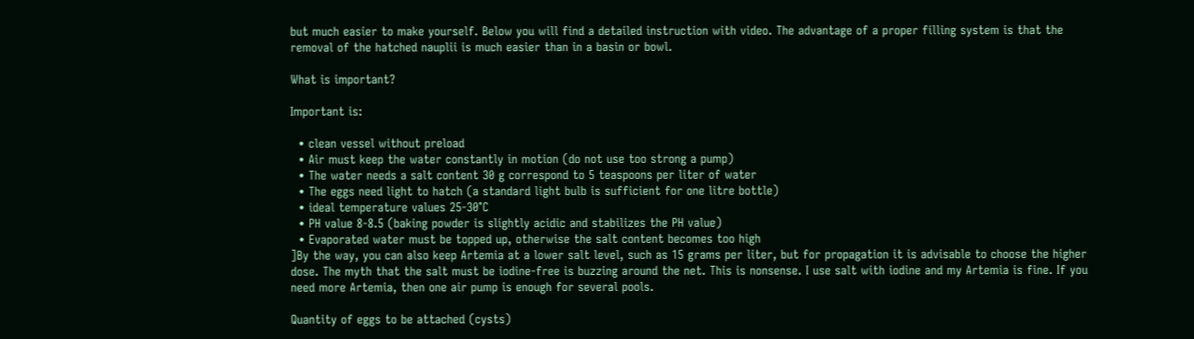but much easier to make yourself. Below you will find a detailed instruction with video. The advantage of a proper filling system is that the removal of the hatched nauplii is much easier than in a basin or bowl.

What is important?

Important is:

  • clean vessel without preload
  • Air must keep the water constantly in motion (do not use too strong a pump)
  • The water needs a salt content 30 g correspond to 5 teaspoons per liter of water
  • The eggs need light to hatch (a standard light bulb is sufficient for one litre bottle)
  • ideal temperature values 25-30°C
  • PH value 8-8.5 (baking powder is slightly acidic and stabilizes the PH value)
  • Evaporated water must be topped up, otherwise the salt content becomes too high
]By the way, you can also keep Artemia at a lower salt level, such as 15 grams per liter, but for propagation it is advisable to choose the higher dose. The myth that the salt must be iodine-free is buzzing around the net. This is nonsense. I use salt with iodine and my Artemia is fine. If you need more Artemia, then one air pump is enough for several pools.

Quantity of eggs to be attached (cysts)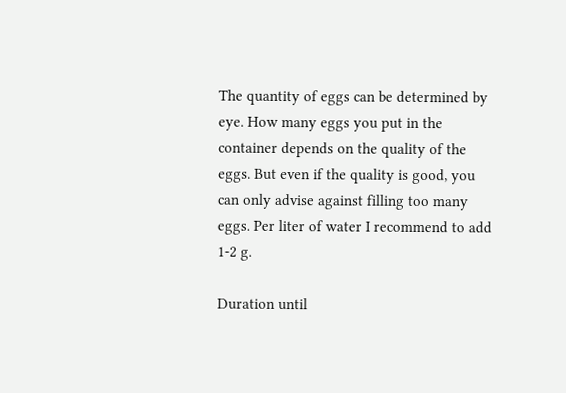The quantity of eggs can be determined by eye. How many eggs you put in the container depends on the quality of the eggs. But even if the quality is good, you can only advise against filling too many eggs. Per liter of water I recommend to add 1-2 g.

Duration until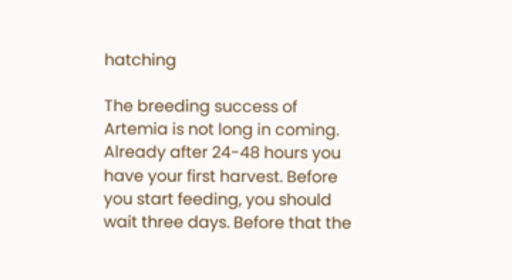hatching

The breeding success of Artemia is not long in coming. Already after 24-48 hours you have your first harvest. Before you start feeding, you should wait three days. Before that the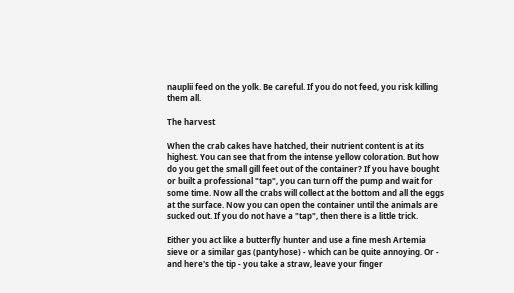nauplii feed on the yolk. Be careful. If you do not feed, you risk killing them all.

The harvest

When the crab cakes have hatched, their nutrient content is at its highest. You can see that from the intense yellow coloration. But how do you get the small gill feet out of the container? If you have bought or built a professional "tap", you can turn off the pump and wait for some time. Now all the crabs will collect at the bottom and all the eggs at the surface. Now you can open the container until the animals are sucked out. If you do not have a "tap", then there is a little trick.

Either you act like a butterfly hunter and use a fine mesh Artemia sieve or a similar gas (pantyhose) - which can be quite annoying. Or - and here's the tip - you take a straw, leave your finger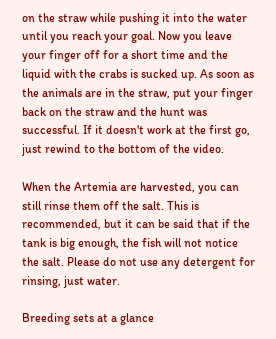on the straw while pushing it into the water until you reach your goal. Now you leave your finger off for a short time and the liquid with the crabs is sucked up. As soon as the animals are in the straw, put your finger back on the straw and the hunt was successful. If it doesn't work at the first go, just rewind to the bottom of the video.

When the Artemia are harvested, you can still rinse them off the salt. This is recommended, but it can be said that if the tank is big enough, the fish will not notice the salt. Please do not use any detergent for rinsing, just water.

Breeding sets at a glance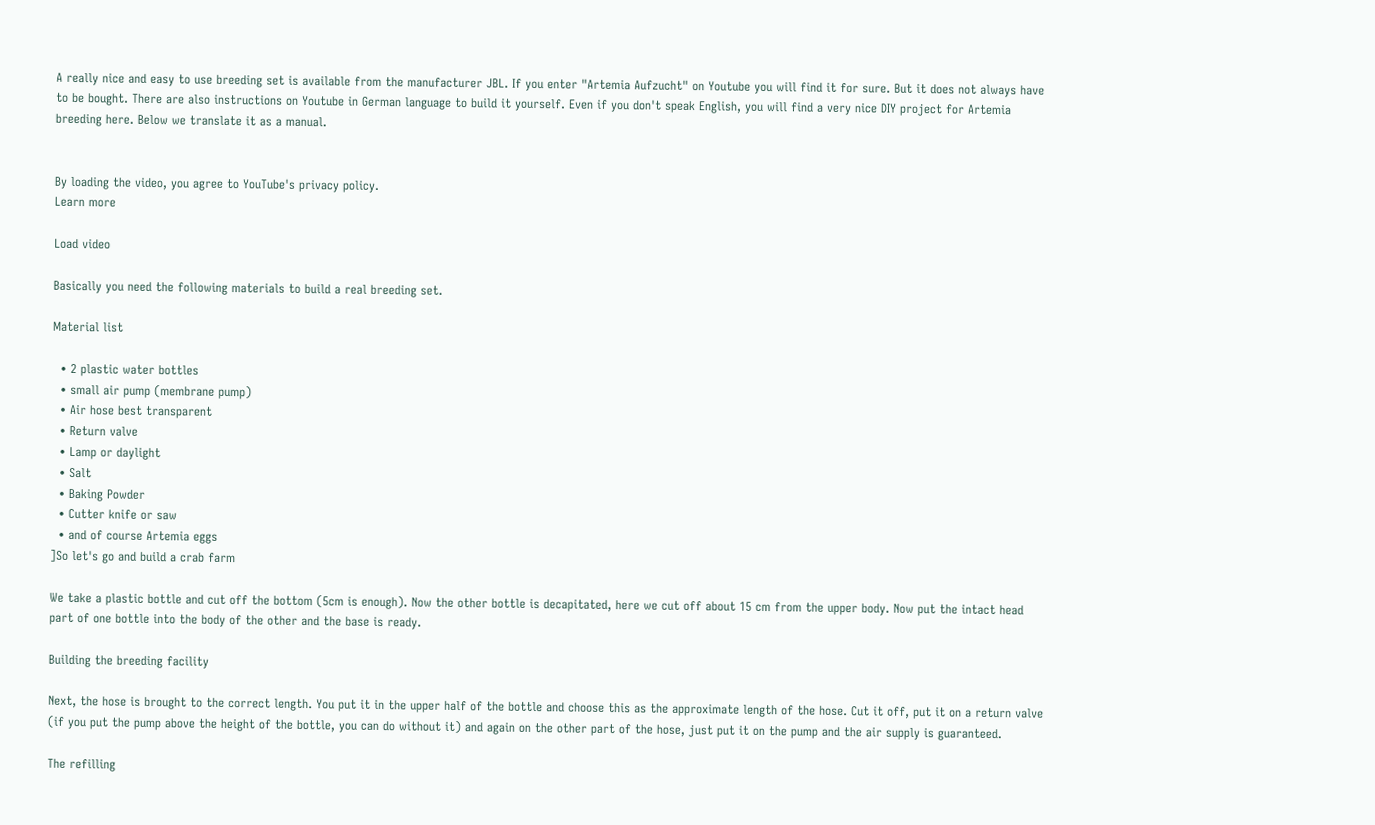A really nice and easy to use breeding set is available from the manufacturer JBL. If you enter "Artemia Aufzucht" on Youtube you will find it for sure. But it does not always have to be bought. There are also instructions on Youtube in German language to build it yourself. Even if you don't speak English, you will find a very nice DIY project for Artemia breeding here. Below we translate it as a manual.


By loading the video, you agree to YouTube's privacy policy.
Learn more

Load video

Basically you need the following materials to build a real breeding set.

Material list

  • 2 plastic water bottles
  • small air pump (membrane pump)
  • Air hose best transparent
  • Return valve
  • Lamp or daylight
  • Salt
  • Baking Powder
  • Cutter knife or saw
  • and of course Artemia eggs
]So let's go and build a crab farm

We take a plastic bottle and cut off the bottom (5cm is enough). Now the other bottle is decapitated, here we cut off about 15 cm from the upper body. Now put the intact head part of one bottle into the body of the other and the base is ready.

Building the breeding facility

Next, the hose is brought to the correct length. You put it in the upper half of the bottle and choose this as the approximate length of the hose. Cut it off, put it on a return valve (if you put the pump above the height of the bottle, you can do without it) and again on the other part of the hose, just put it on the pump and the air supply is guaranteed.

The refilling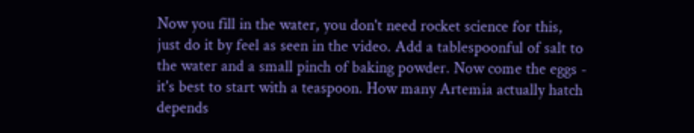Now you fill in the water, you don't need rocket science for this, just do it by feel as seen in the video. Add a tablespoonful of salt to the water and a small pinch of baking powder. Now come the eggs - it's best to start with a teaspoon. How many Artemia actually hatch depends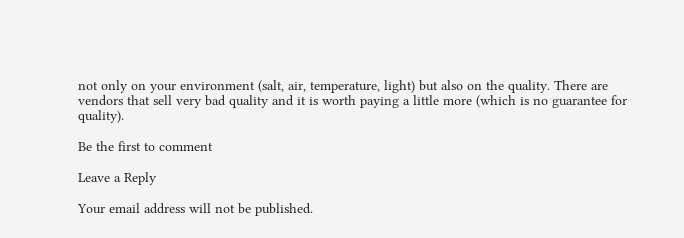not only on your environment (salt, air, temperature, light) but also on the quality. There are vendors that sell very bad quality and it is worth paying a little more (which is no guarantee for quality).

Be the first to comment

Leave a Reply

Your email address will not be published.